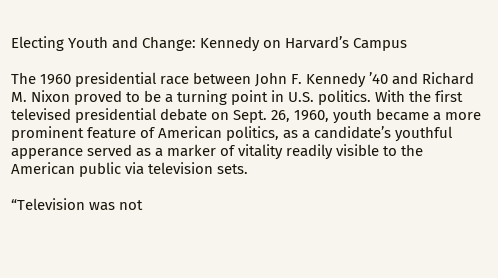Electing Youth and Change: Kennedy on Harvard’s Campus

The 1960 presidential race between John F. Kennedy ’40 and Richard M. Nixon proved to be a turning point in U.S. politics. With the first televised presidential debate on Sept. 26, 1960, youth became a more prominent feature of American politics, as a candidate’s youthful apperance served as a marker of vitality readily visible to the American public via television sets.

“Television was not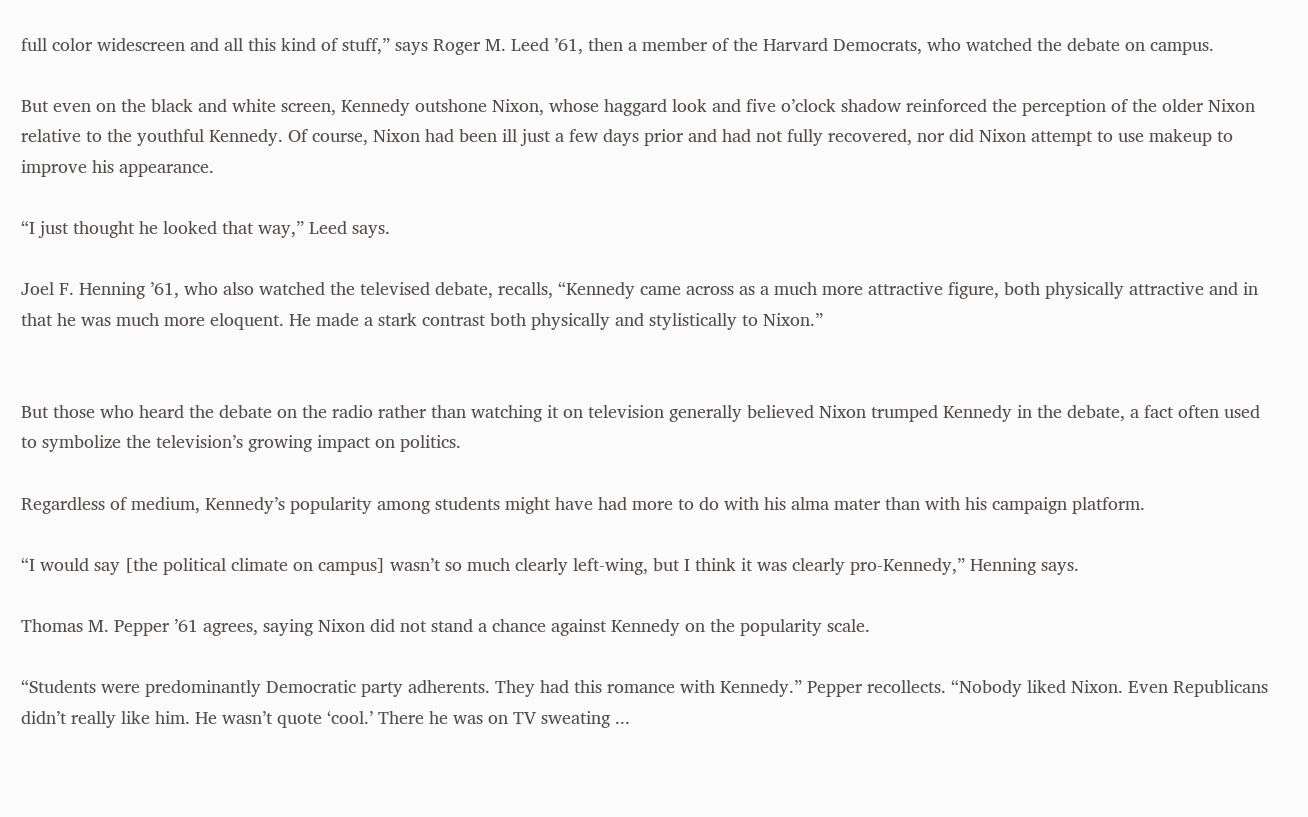full color widescreen and all this kind of stuff,” says Roger M. Leed ’61, then a member of the Harvard Democrats, who watched the debate on campus.

But even on the black and white screen, Kennedy outshone Nixon, whose haggard look and five o’clock shadow reinforced the perception of the older Nixon relative to the youthful Kennedy. Of course, Nixon had been ill just a few days prior and had not fully recovered, nor did Nixon attempt to use makeup to improve his appearance.

“I just thought he looked that way,” Leed says.

Joel F. Henning ’61, who also watched the televised debate, recalls, “Kennedy came across as a much more attractive figure, both physically attractive and in that he was much more eloquent. He made a stark contrast both physically and stylistically to Nixon.”


But those who heard the debate on the radio rather than watching it on television generally believed Nixon trumped Kennedy in the debate, a fact often used to symbolize the television’s growing impact on politics.

Regardless of medium, Kennedy’s popularity among students might have had more to do with his alma mater than with his campaign platform.

“I would say [the political climate on campus] wasn’t so much clearly left-wing, but I think it was clearly pro-Kennedy,” Henning says.

Thomas M. Pepper ’61 agrees, saying Nixon did not stand a chance against Kennedy on the popularity scale.

“Students were predominantly Democratic party adherents. They had this romance with Kennedy.” Pepper recollects. “Nobody liked Nixon. Even Republicans didn’t really like him. He wasn’t quote ‘cool.’ There he was on TV sweating ...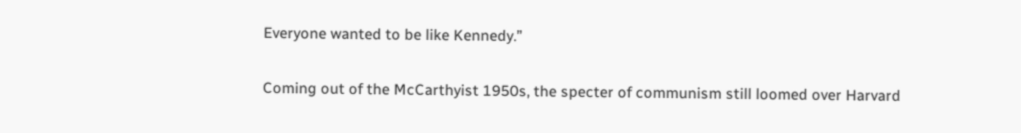Everyone wanted to be like Kennedy.”

Coming out of the McCarthyist 1950s, the specter of communism still loomed over Harvard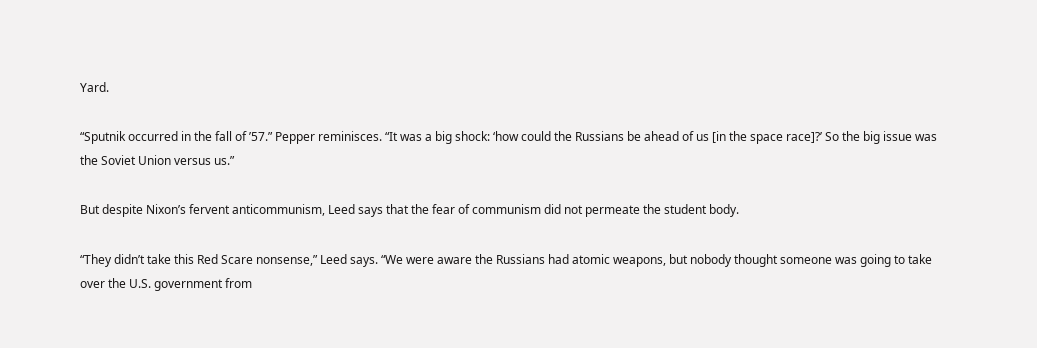Yard.

“Sputnik occurred in the fall of ’57.” Pepper reminisces. “It was a big shock: ‘how could the Russians be ahead of us [in the space race]?’ So the big issue was the Soviet Union versus us.”

But despite Nixon’s fervent anticommunism, Leed says that the fear of communism did not permeate the student body.

“They didn’t take this Red Scare nonsense,” Leed says. “We were aware the Russians had atomic weapons, but nobody thought someone was going to take over the U.S. government from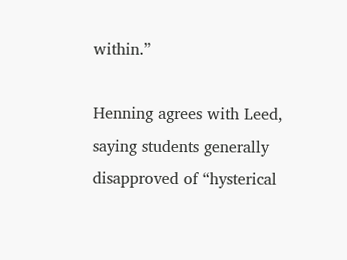within.”

Henning agrees with Leed, saying students generally disapproved of “hysterical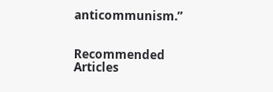anticommunism.”


Recommended Articles